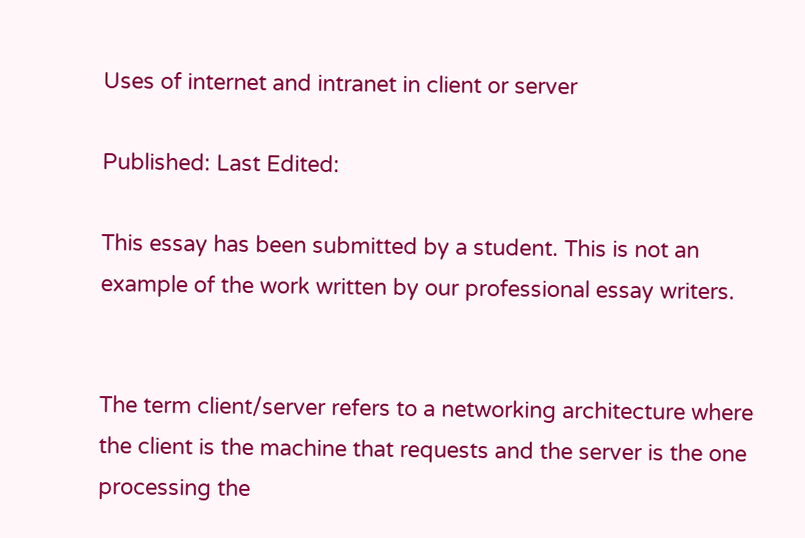Uses of internet and intranet in client or server

Published: Last Edited:

This essay has been submitted by a student. This is not an example of the work written by our professional essay writers.


The term client/server refers to a networking architecture where the client is the machine that requests and the server is the one processing the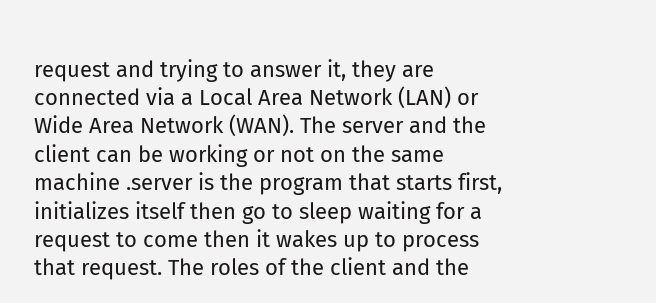request and trying to answer it, they are connected via a Local Area Network (LAN) or Wide Area Network (WAN). The server and the client can be working or not on the same machine .server is the program that starts first, initializes itself then go to sleep waiting for a request to come then it wakes up to process that request. The roles of the client and the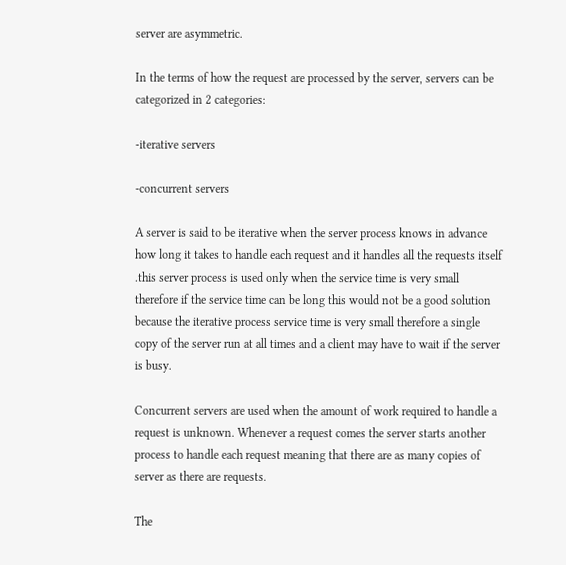server are asymmetric.

In the terms of how the request are processed by the server, servers can be categorized in 2 categories:

-iterative servers

-concurrent servers

A server is said to be iterative when the server process knows in advance how long it takes to handle each request and it handles all the requests itself .this server process is used only when the service time is very small therefore if the service time can be long this would not be a good solution because the iterative process service time is very small therefore a single copy of the server run at all times and a client may have to wait if the server is busy.

Concurrent servers are used when the amount of work required to handle a request is unknown. Whenever a request comes the server starts another process to handle each request meaning that there are as many copies of server as there are requests.

The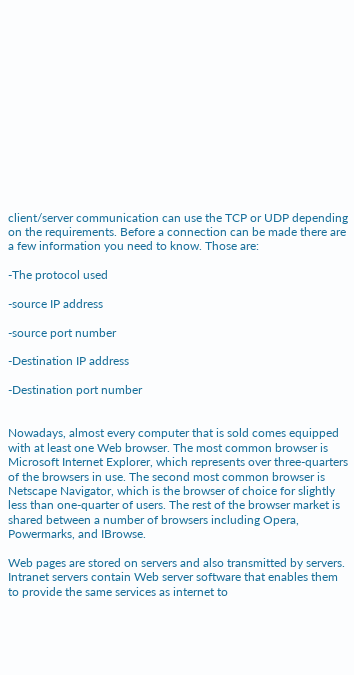client/server communication can use the TCP or UDP depending on the requirements. Before a connection can be made there are a few information you need to know. Those are:

-The protocol used

-source IP address

-source port number

-Destination IP address

-Destination port number


Nowadays, almost every computer that is sold comes equipped with at least one Web browser. The most common browser is Microsoft Internet Explorer, which represents over three-quarters of the browsers in use. The second most common browser is Netscape Navigator, which is the browser of choice for slightly less than one-quarter of users. The rest of the browser market is shared between a number of browsers including Opera, Powermarks, and IBrowse.

Web pages are stored on servers and also transmitted by servers. Intranet servers contain Web server software that enables them to provide the same services as internet to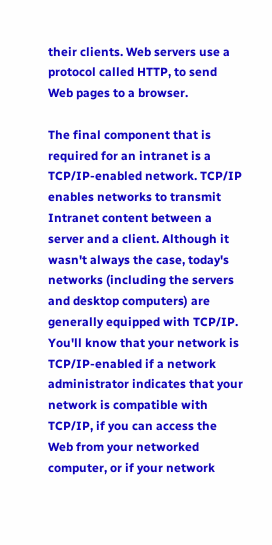their clients. Web servers use a protocol called HTTP, to send Web pages to a browser.

The final component that is required for an intranet is a TCP/IP-enabled network. TCP/IP enables networks to transmit Intranet content between a server and a client. Although it wasn't always the case, today's networks (including the servers and desktop computers) are generally equipped with TCP/IP. You'll know that your network is TCP/IP-enabled if a network administrator indicates that your network is compatible with TCP/IP, if you can access the Web from your networked computer, or if your network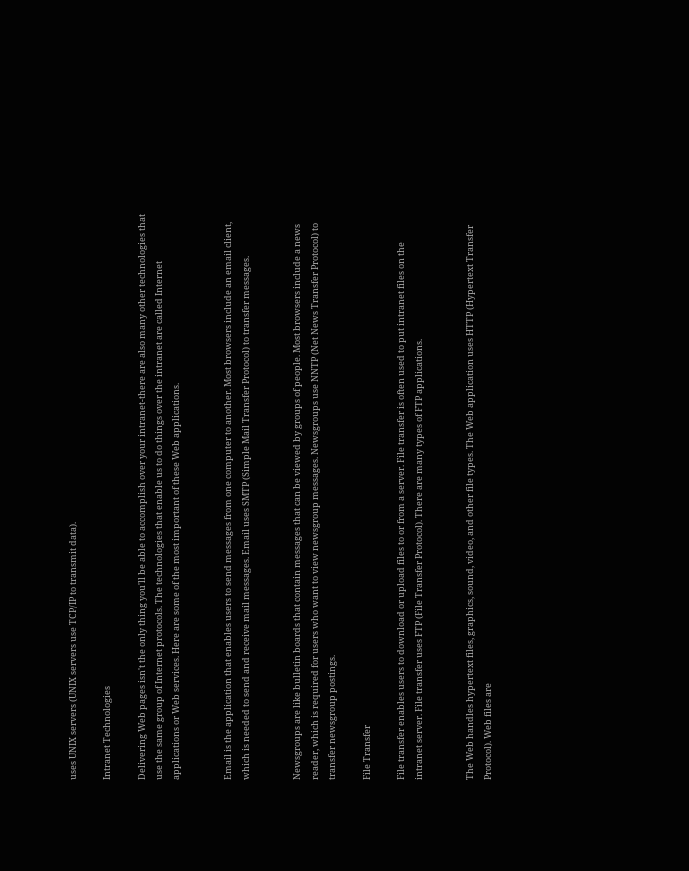uses UNIX servers (UNIX servers use TCP/IP to transmit data).

Intranet Technologies

Delivering Web pages isn't the only thing you'll be able to accomplish over your intranet-there are also many other technologies that use the same group of Internet protocols. The technologies that enable us to do things over the intranet are called Internet applications or Web services. Here are some of the most important of these Web applications.


Email is the application that enables users to send messages from one computer to another. Most browsers include an email client, which is needed to send and receive mail messages. Email uses SMTP (Simple Mail Transfer Protocol) to transfer messages.


Newsgroups are like bulletin boards that contain messages that can be viewed by groups of people. Most browsers include a news reader, which is required for users who want to view newsgroup messages. Newsgroups use NNTP (Net News Transfer Protocol) to transfer newsgroup postings.

File Transfer

File transfer enables users to download or upload files to or from a server. File transfer is often used to put intranet files on the intranet server. File transfer uses FTP (File Transfer Protocol). There are many types of FTP applications.


The Web handles hypertext files, graphics, sound, video, and other file types. The Web application uses HTTP (Hypertext Transfer Protocol). Web files are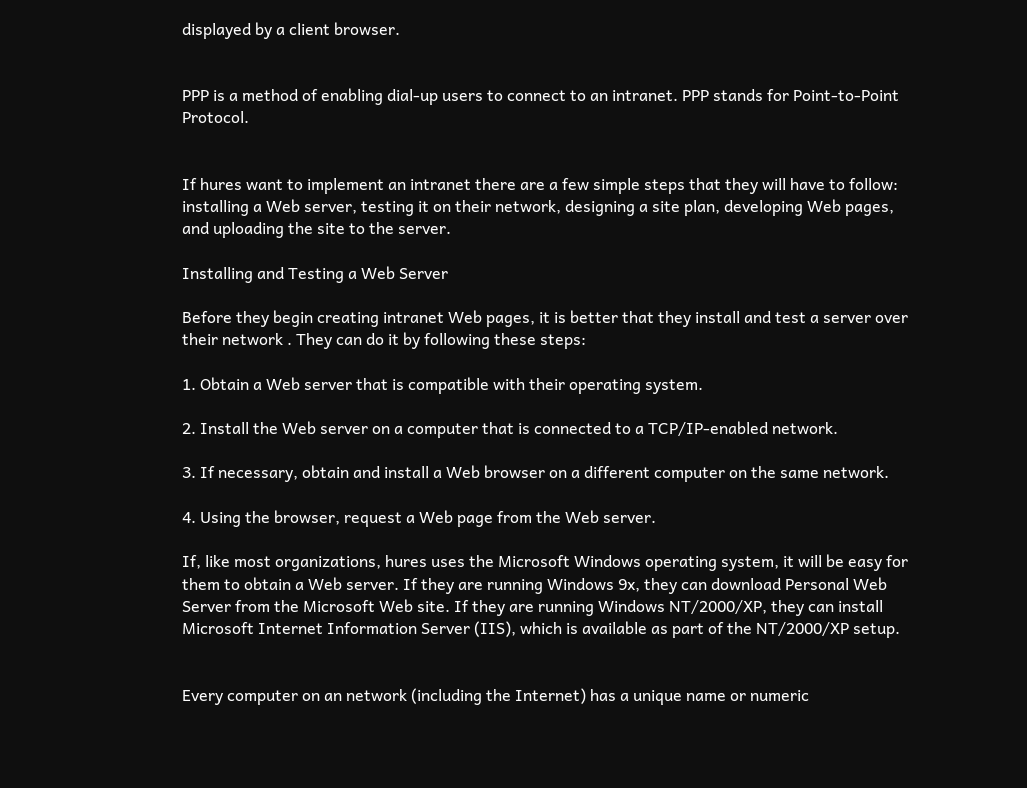displayed by a client browser.


PPP is a method of enabling dial-up users to connect to an intranet. PPP stands for Point-to-Point Protocol.


If hures want to implement an intranet there are a few simple steps that they will have to follow: installing a Web server, testing it on their network, designing a site plan, developing Web pages, and uploading the site to the server.

Installing and Testing a Web Server

Before they begin creating intranet Web pages, it is better that they install and test a server over their network . They can do it by following these steps:

1. Obtain a Web server that is compatible with their operating system.

2. Install the Web server on a computer that is connected to a TCP/IP-enabled network.

3. If necessary, obtain and install a Web browser on a different computer on the same network.

4. Using the browser, request a Web page from the Web server.

If, like most organizations, hures uses the Microsoft Windows operating system, it will be easy for them to obtain a Web server. If they are running Windows 9x, they can download Personal Web Server from the Microsoft Web site. If they are running Windows NT/2000/XP, they can install Microsoft Internet Information Server (IIS), which is available as part of the NT/2000/XP setup.


Every computer on an network (including the Internet) has a unique name or numeric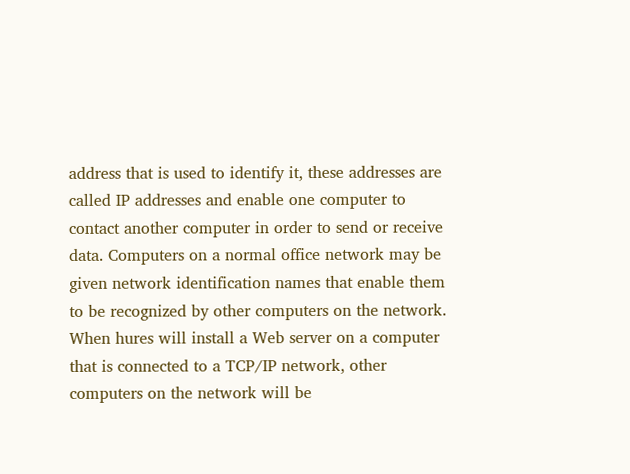address that is used to identify it, these addresses are called IP addresses and enable one computer to contact another computer in order to send or receive data. Computers on a normal office network may be given network identification names that enable them to be recognized by other computers on the network. When hures will install a Web server on a computer that is connected to a TCP/IP network, other computers on the network will be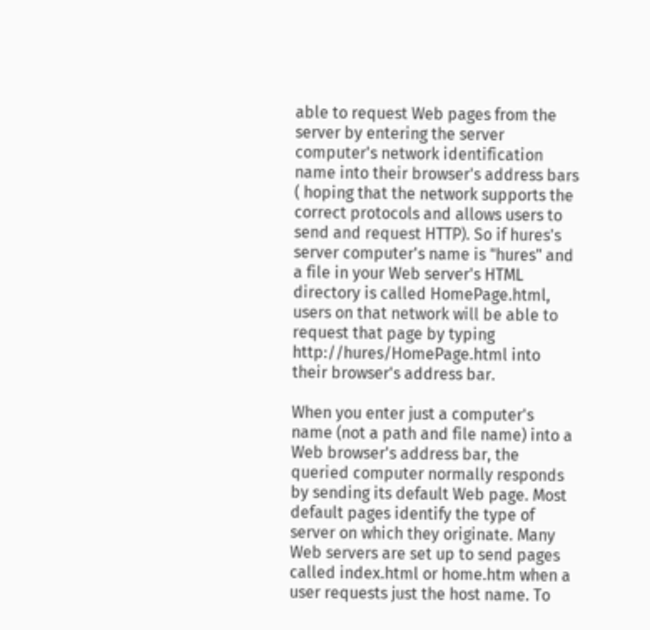able to request Web pages from the server by entering the server computer's network identification name into their browser's address bars ( hoping that the network supports the correct protocols and allows users to send and request HTTP). So if hures's server computer's name is "hures" and a file in your Web server's HTML directory is called HomePage.html, users on that network will be able to request that page by typing http://hures/HomePage.html into their browser's address bar.

When you enter just a computer's name (not a path and file name) into a Web browser's address bar, the queried computer normally responds by sending its default Web page. Most default pages identify the type of server on which they originate. Many Web servers are set up to send pages called index.html or home.htm when a user requests just the host name. To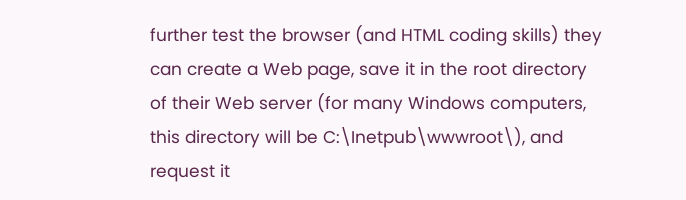further test the browser (and HTML coding skills) they can create a Web page, save it in the root directory of their Web server (for many Windows computers, this directory will be C:\Inetpub\wwwroot\), and request it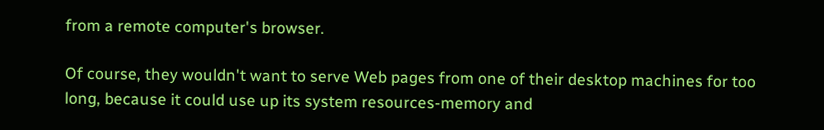from a remote computer's browser.

Of course, they wouldn't want to serve Web pages from one of their desktop machines for too long, because it could use up its system resources-memory and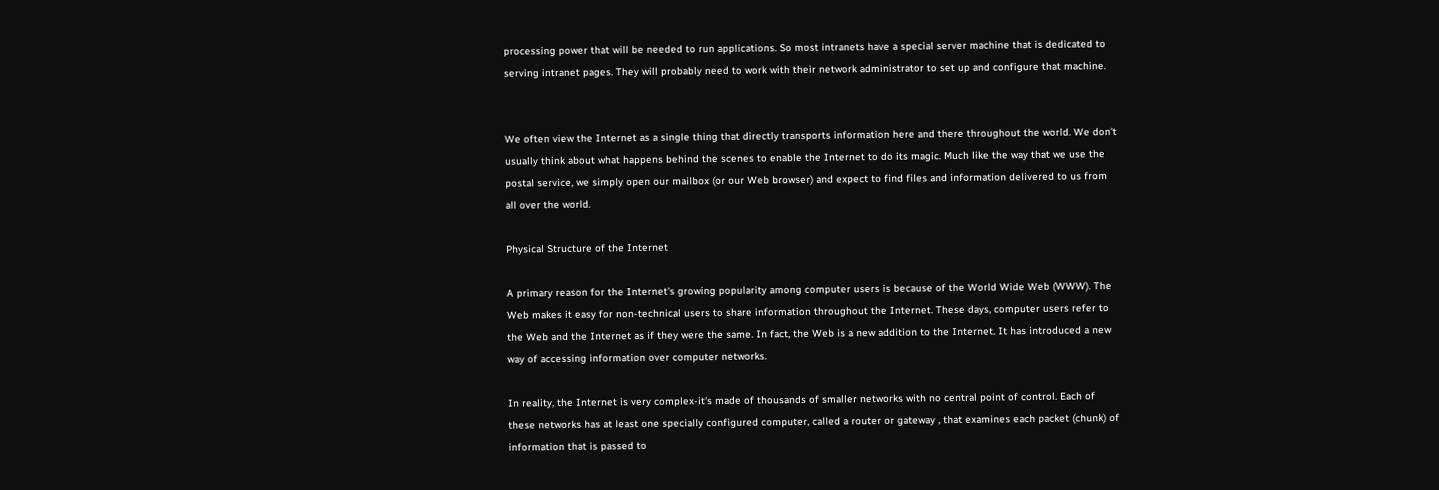processing power that will be needed to run applications. So most intranets have a special server machine that is dedicated to serving intranet pages. They will probably need to work with their network administrator to set up and configure that machine.


We often view the Internet as a single thing that directly transports information here and there throughout the world. We don't usually think about what happens behind the scenes to enable the Internet to do its magic. Much like the way that we use the postal service, we simply open our mailbox (or our Web browser) and expect to find files and information delivered to us from all over the world.

Physical Structure of the Internet

A primary reason for the Internet's growing popularity among computer users is because of the World Wide Web (WWW). The Web makes it easy for non-technical users to share information throughout the Internet. These days, computer users refer to the Web and the Internet as if they were the same. In fact, the Web is a new addition to the Internet. It has introduced a new way of accessing information over computer networks.

In reality, the Internet is very complex-it's made of thousands of smaller networks with no central point of control. Each of these networks has at least one specially configured computer, called a router or gateway , that examines each packet (chunk) of information that is passed to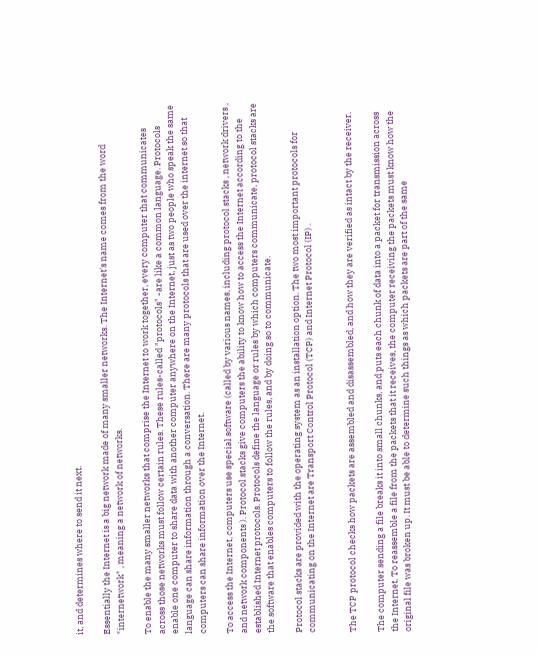it, and determines where to send it next.

Essentially the Internet is a big network made of many smaller networks. The Internet's name comes from the word "internetwork" , meaning a network of networks.

To enable the many smaller networks that comprise the Internet to work together, every computer that communicates across those networks must follow certain rules. These rules-called "protocols" -are like a common language. Protocols enable one computer to share data with another computer anywhere on the Internet, just as two people who speak the same language can share information through a conversation. There are many protocols that are used over the internet so that computers can share information over the Internet.

To access the Internet, computers use special software (called by various names, including protocol stacks , network drivers , and network components ). Protocol stacks give computers the ability to know how to access the Internet according to the established Internet protocols. Protocols define the language or rules by which computers communicate, protocol stacks are the software that enables computers to follow the rules, and by doing so to communicate.

Protocol stacks are provided with the operating system as an installation option. The two most important protocols for communicating on the Internet are Transport Control Protocol (TCP) and Internet Protocol (IP) .


The TCP protocol checks how packets are assembled and disassembled, and how they are verified as intact by the receiver.

The computer sending a file breaks it into small chunks, and puts each chunk of data into a packet for transmission across the Internet. To reassemble a file from the packets that it receives, the computer receiving the packets must know how the original file was broken up. It must be able to determine such things as which packets are part of the same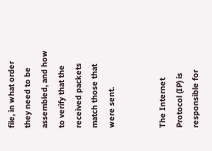file, in what order they need to be assembled, and how to verify that the received packets match those that were sent.


The Internet Protocol (IP) is responsible for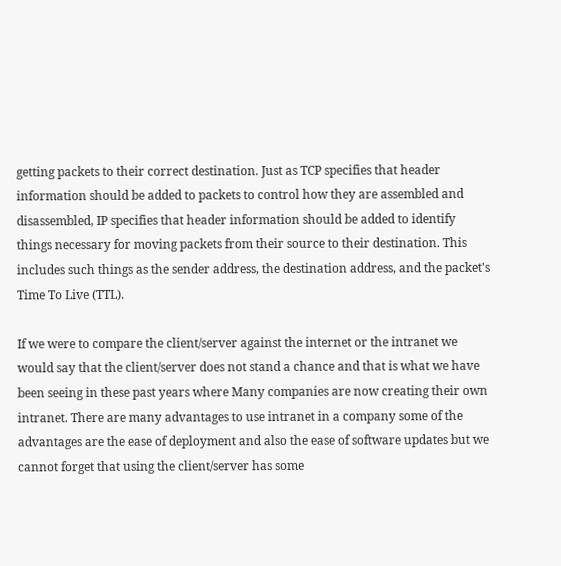getting packets to their correct destination. Just as TCP specifies that header information should be added to packets to control how they are assembled and disassembled, IP specifies that header information should be added to identify things necessary for moving packets from their source to their destination. This includes such things as the sender address, the destination address, and the packet's Time To Live (TTL).

If we were to compare the client/server against the internet or the intranet we would say that the client/server does not stand a chance and that is what we have been seeing in these past years where Many companies are now creating their own intranet. There are many advantages to use intranet in a company some of the advantages are the ease of deployment and also the ease of software updates but we cannot forget that using the client/server has some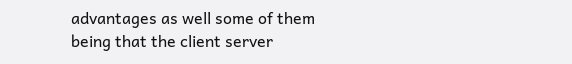advantages as well some of them being that the client server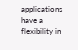applications have a flexibility in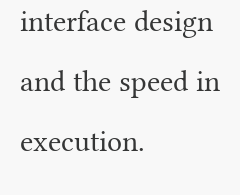interface design and the speed in execution.